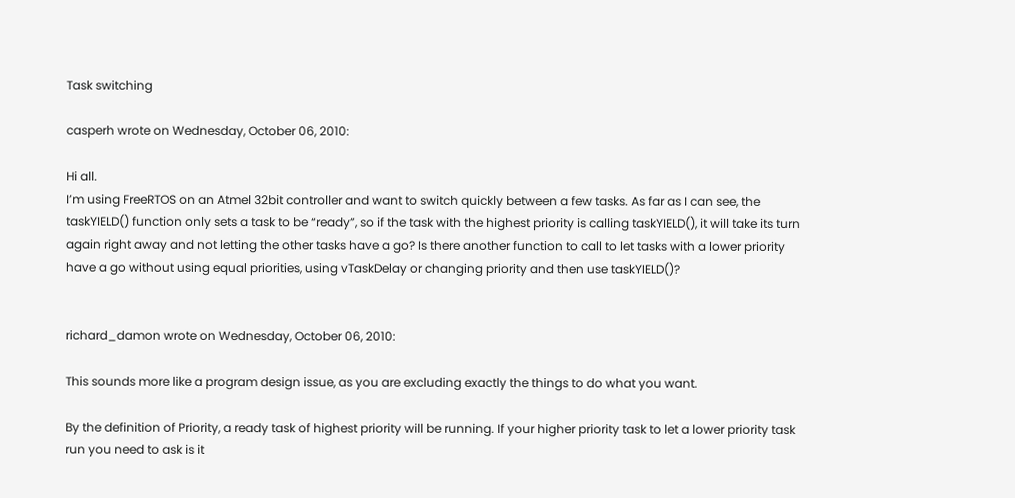Task switching

casperh wrote on Wednesday, October 06, 2010:

Hi all.
I’m using FreeRTOS on an Atmel 32bit controller and want to switch quickly between a few tasks. As far as I can see, the taskYIELD() function only sets a task to be “ready”, so if the task with the highest priority is calling taskYIELD(), it will take its turn again right away and not letting the other tasks have a go? Is there another function to call to let tasks with a lower priority have a go without using equal priorities, using vTaskDelay or changing priority and then use taskYIELD()?


richard_damon wrote on Wednesday, October 06, 2010:

This sounds more like a program design issue, as you are excluding exactly the things to do what you want.

By the definition of Priority, a ready task of highest priority will be running. If your higher priority task to let a lower priority task run you need to ask is it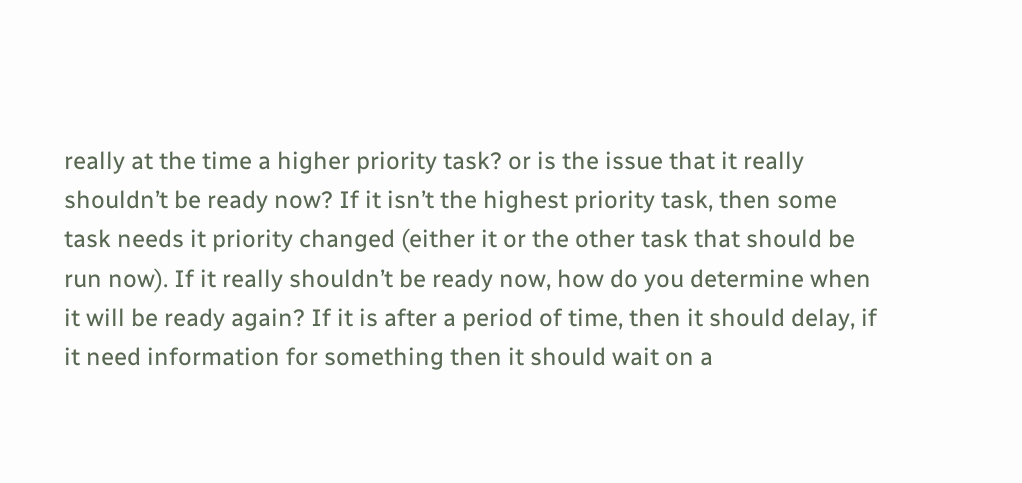really at the time a higher priority task? or is the issue that it really shouldn’t be ready now? If it isn’t the highest priority task, then some task needs it priority changed (either it or the other task that should be run now). If it really shouldn’t be ready now, how do you determine when it will be ready again? If it is after a period of time, then it should delay, if it need information for something then it should wait on a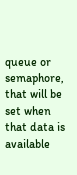queue or semaphore, that will be set when that data is available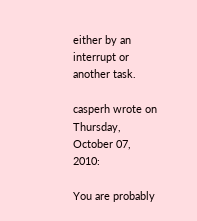either by an interrupt or another task.

casperh wrote on Thursday, October 07, 2010:

You are probably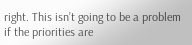right. This isn’t going to be a problem if the priorities are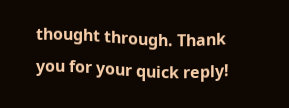thought through. Thank you for your quick reply!